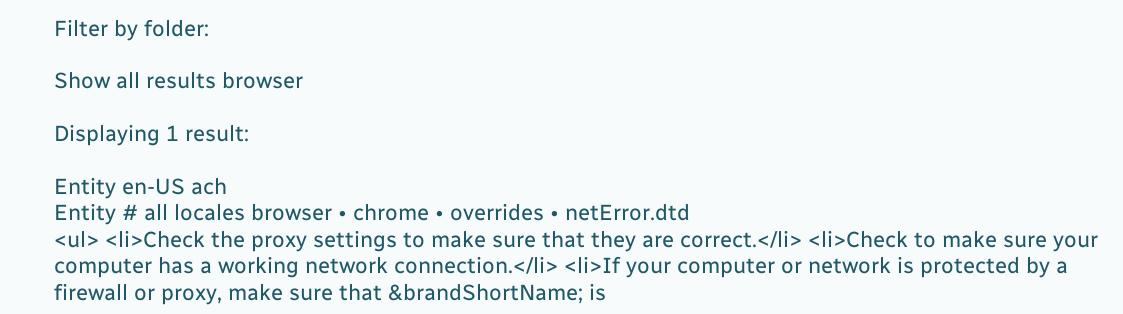Filter by folder:

Show all results browser

Displaying 1 result:

Entity en-US ach
Entity # all locales browser • chrome • overrides • netError.dtd
<ul> <li>Check the proxy settings to make sure that they are correct.</li> <li>Check to make sure your computer has a working network connection.</li> <li>If your computer or network is protected by a firewall or proxy, make sure that &brandShortName; is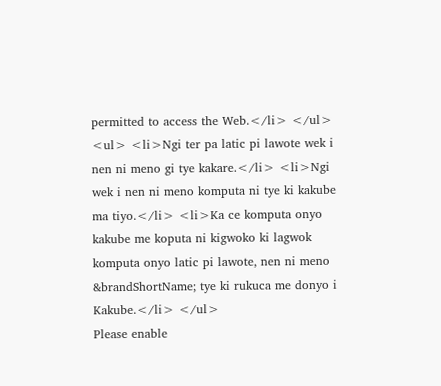permitted to access the Web.</li> </ul>
<ul> <li>Ngi ter pa latic pi lawote wek i nen ni meno gi tye kakare.</li> <li>Ngi wek i nen ni meno komputa ni tye ki kakube ma tiyo.</li> <li>Ka ce komputa onyo kakube me koputa ni kigwoko ki lagwok komputa onyo latic pi lawote, nen ni meno &brandShortName; tye ki rukuca me donyo i Kakube.</li> </ul>
Please enable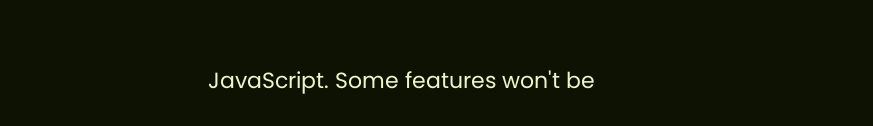JavaScript. Some features won't be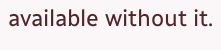available without it.